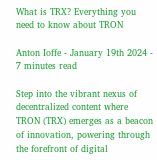What is TRX? Everything you need to know about TRON

Anton Ioffe - January 19th 2024 - 7 minutes read

Step into the vibrant nexus of decentralized content where TRON (TRX) emerges as a beacon of innovation, powering through the forefront of digital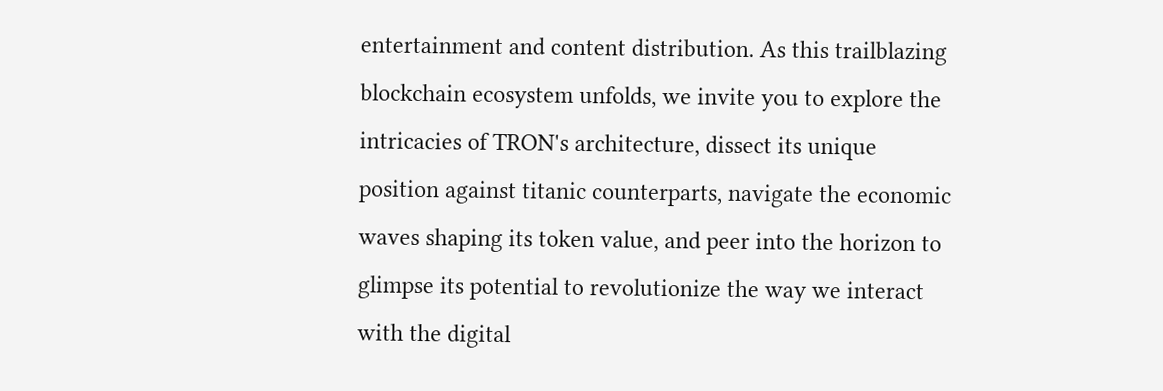entertainment and content distribution. As this trailblazing blockchain ecosystem unfolds, we invite you to explore the intricacies of TRON's architecture, dissect its unique position against titanic counterparts, navigate the economic waves shaping its token value, and peer into the horizon to glimpse its potential to revolutionize the way we interact with the digital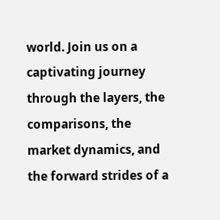world. Join us on a captivating journey through the layers, the comparisons, the market dynamics, and the forward strides of a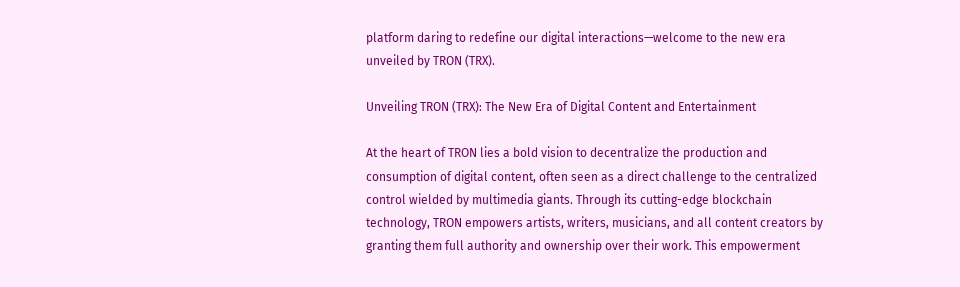platform daring to redefine our digital interactions—welcome to the new era unveiled by TRON (TRX).

Unveiling TRON (TRX): The New Era of Digital Content and Entertainment

At the heart of TRON lies a bold vision to decentralize the production and consumption of digital content, often seen as a direct challenge to the centralized control wielded by multimedia giants. Through its cutting-edge blockchain technology, TRON empowers artists, writers, musicians, and all content creators by granting them full authority and ownership over their work. This empowerment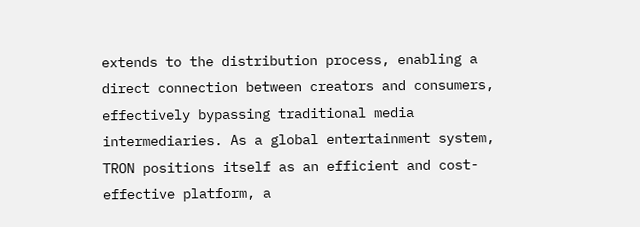extends to the distribution process, enabling a direct connection between creators and consumers, effectively bypassing traditional media intermediaries. As a global entertainment system, TRON positions itself as an efficient and cost-effective platform, a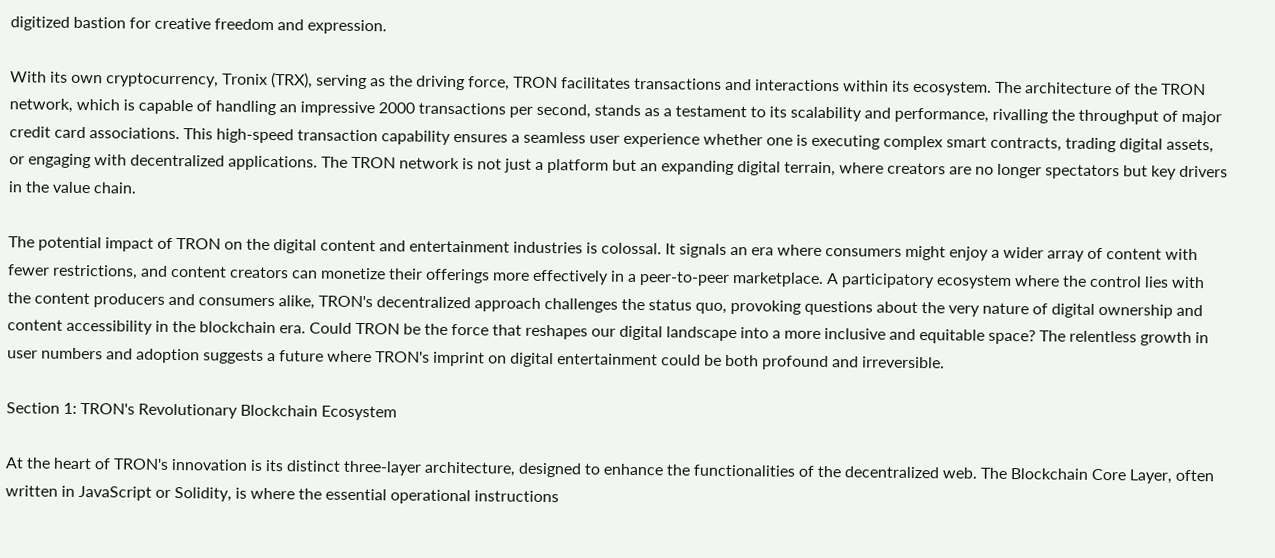digitized bastion for creative freedom and expression.

With its own cryptocurrency, Tronix (TRX), serving as the driving force, TRON facilitates transactions and interactions within its ecosystem. The architecture of the TRON network, which is capable of handling an impressive 2000 transactions per second, stands as a testament to its scalability and performance, rivalling the throughput of major credit card associations. This high-speed transaction capability ensures a seamless user experience whether one is executing complex smart contracts, trading digital assets, or engaging with decentralized applications. The TRON network is not just a platform but an expanding digital terrain, where creators are no longer spectators but key drivers in the value chain.

The potential impact of TRON on the digital content and entertainment industries is colossal. It signals an era where consumers might enjoy a wider array of content with fewer restrictions, and content creators can monetize their offerings more effectively in a peer-to-peer marketplace. A participatory ecosystem where the control lies with the content producers and consumers alike, TRON's decentralized approach challenges the status quo, provoking questions about the very nature of digital ownership and content accessibility in the blockchain era. Could TRON be the force that reshapes our digital landscape into a more inclusive and equitable space? The relentless growth in user numbers and adoption suggests a future where TRON's imprint on digital entertainment could be both profound and irreversible.

Section 1: TRON's Revolutionary Blockchain Ecosystem

At the heart of TRON's innovation is its distinct three-layer architecture, designed to enhance the functionalities of the decentralized web. The Blockchain Core Layer, often written in JavaScript or Solidity, is where the essential operational instructions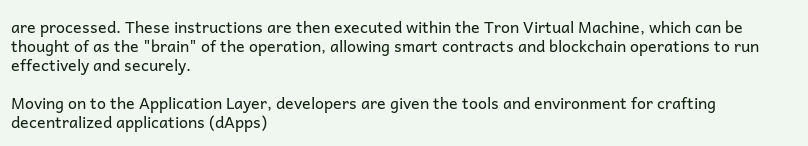are processed. These instructions are then executed within the Tron Virtual Machine, which can be thought of as the "brain" of the operation, allowing smart contracts and blockchain operations to run effectively and securely.

Moving on to the Application Layer, developers are given the tools and environment for crafting decentralized applications (dApps)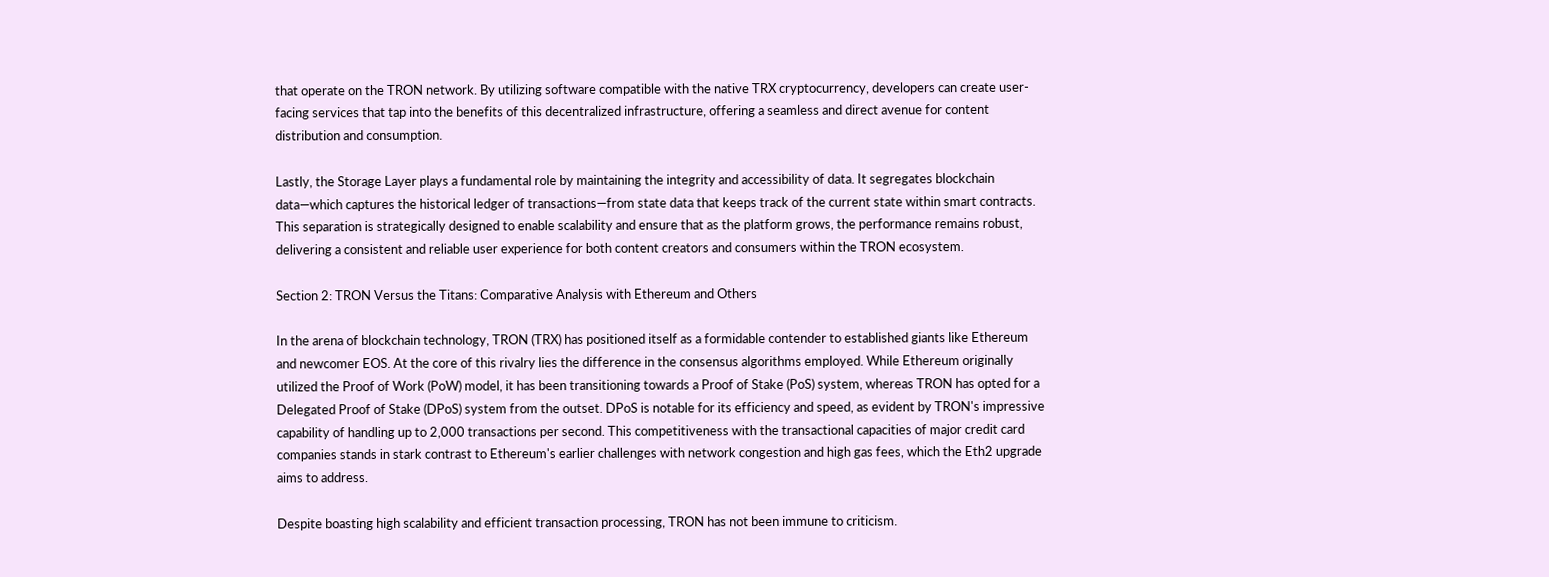that operate on the TRON network. By utilizing software compatible with the native TRX cryptocurrency, developers can create user-facing services that tap into the benefits of this decentralized infrastructure, offering a seamless and direct avenue for content distribution and consumption.

Lastly, the Storage Layer plays a fundamental role by maintaining the integrity and accessibility of data. It segregates blockchain data—which captures the historical ledger of transactions—from state data that keeps track of the current state within smart contracts. This separation is strategically designed to enable scalability and ensure that as the platform grows, the performance remains robust, delivering a consistent and reliable user experience for both content creators and consumers within the TRON ecosystem.

Section 2: TRON Versus the Titans: Comparative Analysis with Ethereum and Others

In the arena of blockchain technology, TRON (TRX) has positioned itself as a formidable contender to established giants like Ethereum and newcomer EOS. At the core of this rivalry lies the difference in the consensus algorithms employed. While Ethereum originally utilized the Proof of Work (PoW) model, it has been transitioning towards a Proof of Stake (PoS) system, whereas TRON has opted for a Delegated Proof of Stake (DPoS) system from the outset. DPoS is notable for its efficiency and speed, as evident by TRON's impressive capability of handling up to 2,000 transactions per second. This competitiveness with the transactional capacities of major credit card companies stands in stark contrast to Ethereum's earlier challenges with network congestion and high gas fees, which the Eth2 upgrade aims to address.

Despite boasting high scalability and efficient transaction processing, TRON has not been immune to criticism.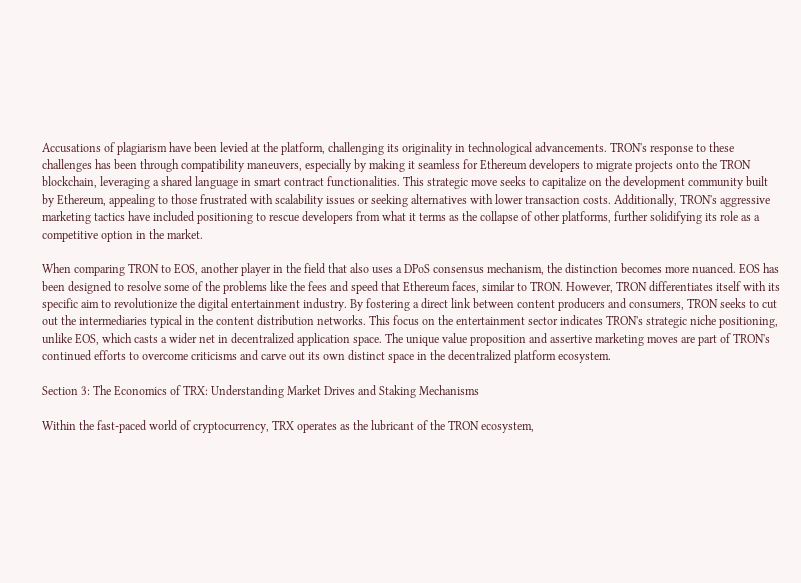Accusations of plagiarism have been levied at the platform, challenging its originality in technological advancements. TRON's response to these challenges has been through compatibility maneuvers, especially by making it seamless for Ethereum developers to migrate projects onto the TRON blockchain, leveraging a shared language in smart contract functionalities. This strategic move seeks to capitalize on the development community built by Ethereum, appealing to those frustrated with scalability issues or seeking alternatives with lower transaction costs. Additionally, TRON's aggressive marketing tactics have included positioning to rescue developers from what it terms as the collapse of other platforms, further solidifying its role as a competitive option in the market.

When comparing TRON to EOS, another player in the field that also uses a DPoS consensus mechanism, the distinction becomes more nuanced. EOS has been designed to resolve some of the problems like the fees and speed that Ethereum faces, similar to TRON. However, TRON differentiates itself with its specific aim to revolutionize the digital entertainment industry. By fostering a direct link between content producers and consumers, TRON seeks to cut out the intermediaries typical in the content distribution networks. This focus on the entertainment sector indicates TRON's strategic niche positioning, unlike EOS, which casts a wider net in decentralized application space. The unique value proposition and assertive marketing moves are part of TRON's continued efforts to overcome criticisms and carve out its own distinct space in the decentralized platform ecosystem.

Section 3: The Economics of TRX: Understanding Market Drives and Staking Mechanisms

Within the fast-paced world of cryptocurrency, TRX operates as the lubricant of the TRON ecosystem,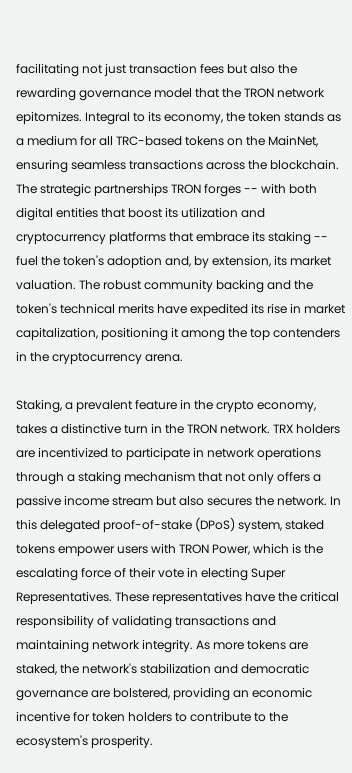facilitating not just transaction fees but also the rewarding governance model that the TRON network epitomizes. Integral to its economy, the token stands as a medium for all TRC-based tokens on the MainNet, ensuring seamless transactions across the blockchain. The strategic partnerships TRON forges -- with both digital entities that boost its utilization and cryptocurrency platforms that embrace its staking -- fuel the token's adoption and, by extension, its market valuation. The robust community backing and the token's technical merits have expedited its rise in market capitalization, positioning it among the top contenders in the cryptocurrency arena.

Staking, a prevalent feature in the crypto economy, takes a distinctive turn in the TRON network. TRX holders are incentivized to participate in network operations through a staking mechanism that not only offers a passive income stream but also secures the network. In this delegated proof-of-stake (DPoS) system, staked tokens empower users with TRON Power, which is the escalating force of their vote in electing Super Representatives. These representatives have the critical responsibility of validating transactions and maintaining network integrity. As more tokens are staked, the network's stabilization and democratic governance are bolstered, providing an economic incentive for token holders to contribute to the ecosystem's prosperity.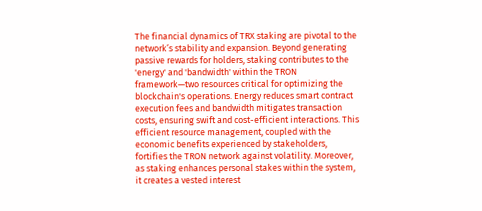The financial dynamics of TRX staking are pivotal to the network’s stability and expansion. Beyond generating passive rewards for holders, staking contributes to the 'energy' and 'bandwidth' within the TRON framework—two resources critical for optimizing the blockchain's operations. Energy reduces smart contract execution fees and bandwidth mitigates transaction costs, ensuring swift and cost-efficient interactions. This efficient resource management, coupled with the economic benefits experienced by stakeholders, fortifies the TRON network against volatility. Moreover, as staking enhances personal stakes within the system, it creates a vested interest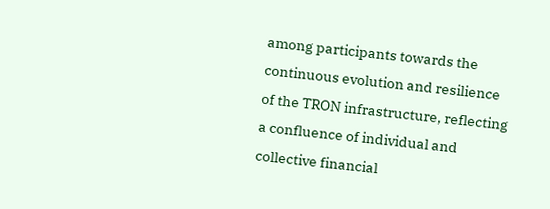among participants towards the continuous evolution and resilience of the TRON infrastructure, reflecting a confluence of individual and collective financial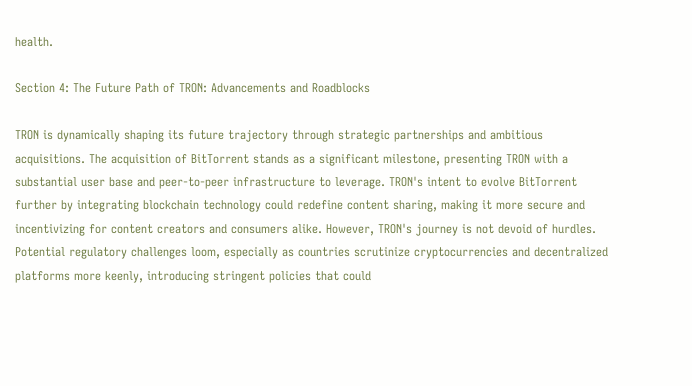health.

Section 4: The Future Path of TRON: Advancements and Roadblocks

TRON is dynamically shaping its future trajectory through strategic partnerships and ambitious acquisitions. The acquisition of BitTorrent stands as a significant milestone, presenting TRON with a substantial user base and peer-to-peer infrastructure to leverage. TRON's intent to evolve BitTorrent further by integrating blockchain technology could redefine content sharing, making it more secure and incentivizing for content creators and consumers alike. However, TRON's journey is not devoid of hurdles. Potential regulatory challenges loom, especially as countries scrutinize cryptocurrencies and decentralized platforms more keenly, introducing stringent policies that could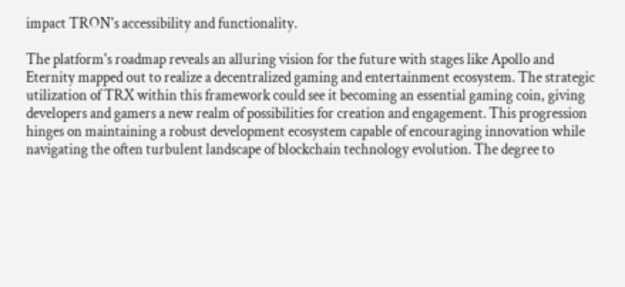impact TRON's accessibility and functionality.

The platform's roadmap reveals an alluring vision for the future with stages like Apollo and Eternity mapped out to realize a decentralized gaming and entertainment ecosystem. The strategic utilization of TRX within this framework could see it becoming an essential gaming coin, giving developers and gamers a new realm of possibilities for creation and engagement. This progression hinges on maintaining a robust development ecosystem capable of encouraging innovation while navigating the often turbulent landscape of blockchain technology evolution. The degree to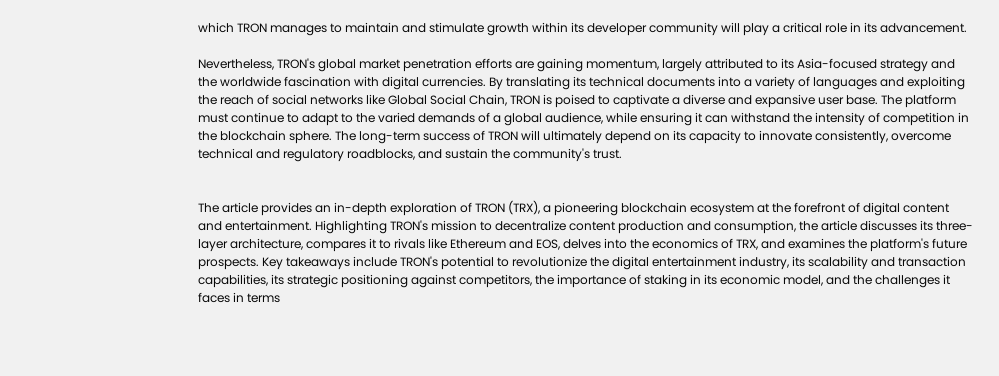which TRON manages to maintain and stimulate growth within its developer community will play a critical role in its advancement.

Nevertheless, TRON's global market penetration efforts are gaining momentum, largely attributed to its Asia-focused strategy and the worldwide fascination with digital currencies. By translating its technical documents into a variety of languages and exploiting the reach of social networks like Global Social Chain, TRON is poised to captivate a diverse and expansive user base. The platform must continue to adapt to the varied demands of a global audience, while ensuring it can withstand the intensity of competition in the blockchain sphere. The long-term success of TRON will ultimately depend on its capacity to innovate consistently, overcome technical and regulatory roadblocks, and sustain the community's trust.


The article provides an in-depth exploration of TRON (TRX), a pioneering blockchain ecosystem at the forefront of digital content and entertainment. Highlighting TRON's mission to decentralize content production and consumption, the article discusses its three-layer architecture, compares it to rivals like Ethereum and EOS, delves into the economics of TRX, and examines the platform's future prospects. Key takeaways include TRON's potential to revolutionize the digital entertainment industry, its scalability and transaction capabilities, its strategic positioning against competitors, the importance of staking in its economic model, and the challenges it faces in terms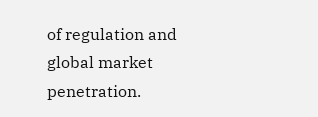of regulation and global market penetration.